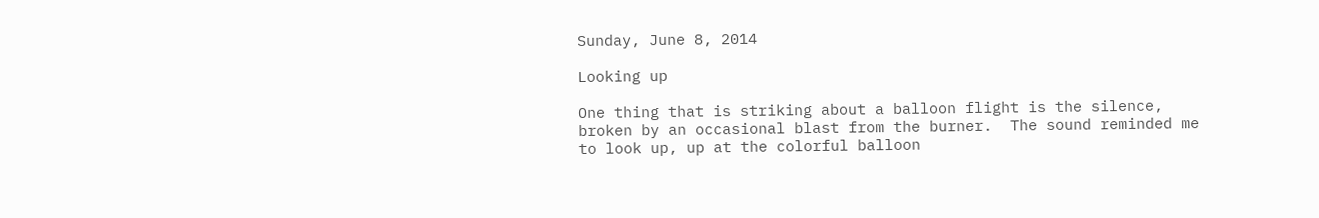Sunday, June 8, 2014

Looking up

One thing that is striking about a balloon flight is the silence, broken by an occasional blast from the burner.  The sound reminded me to look up, up at the colorful balloon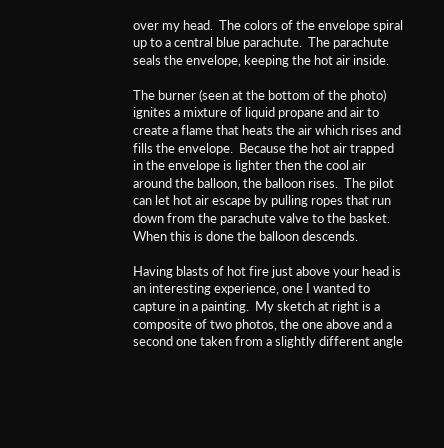over my head.  The colors of the envelope spiral up to a central blue parachute.  The parachute seals the envelope, keeping the hot air inside.

The burner (seen at the bottom of the photo) ignites a mixture of liquid propane and air to create a flame that heats the air which rises and fills the envelope.  Because the hot air trapped in the envelope is lighter then the cool air around the balloon, the balloon rises.  The pilot can let hot air escape by pulling ropes that run down from the parachute valve to the basket.  When this is done the balloon descends.

Having blasts of hot fire just above your head is an interesting experience, one I wanted to capture in a painting.  My sketch at right is a composite of two photos, the one above and a second one taken from a slightly different angle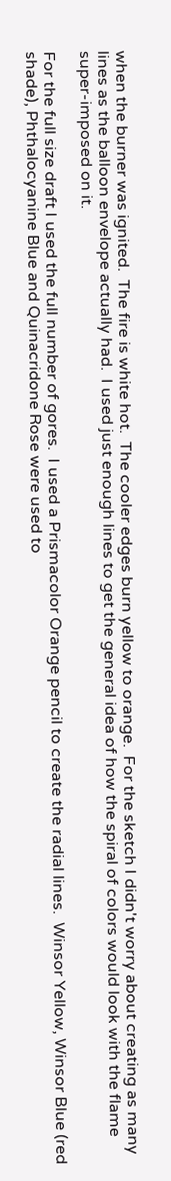when the burner was ignited.  The fire is white hot.  The cooler edges burn yellow to orange.  For the sketch I didn't worry about creating as many lines as the balloon envelope actually had.  I used just enough lines to get the general idea of how the spiral of colors would look with the flame super-imposed on it.

For the full size draft I used the full number of gores.  I used a Prismacolor Orange pencil to create the radial lines.  Winsor Yellow, Winsor Blue (red shade), Phthalocyanine Blue and Quinacridone Rose were used to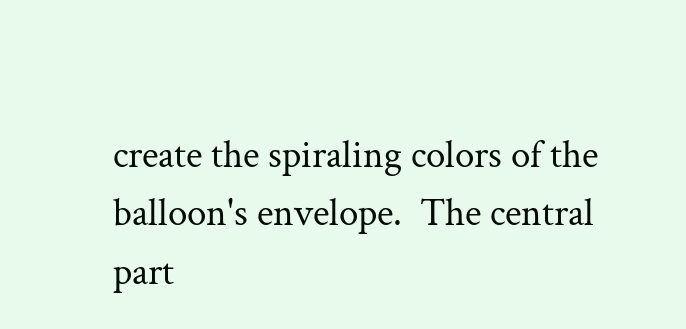create the spiraling colors of the balloon's envelope.  The central part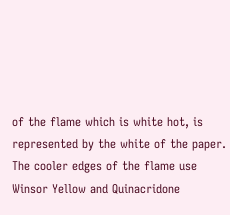of the flame which is white hot, is represented by the white of the paper.  The cooler edges of the flame use Winsor Yellow and Quinacridone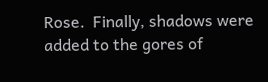Rose.  Finally, shadows were added to the gores of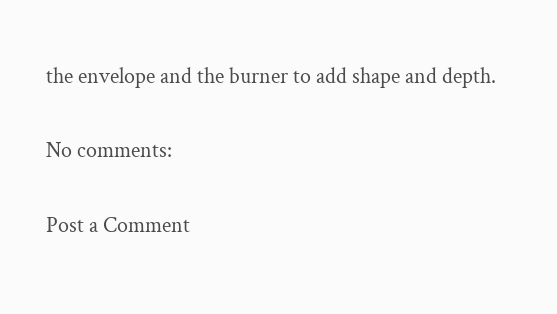the envelope and the burner to add shape and depth.

No comments:

Post a Comment